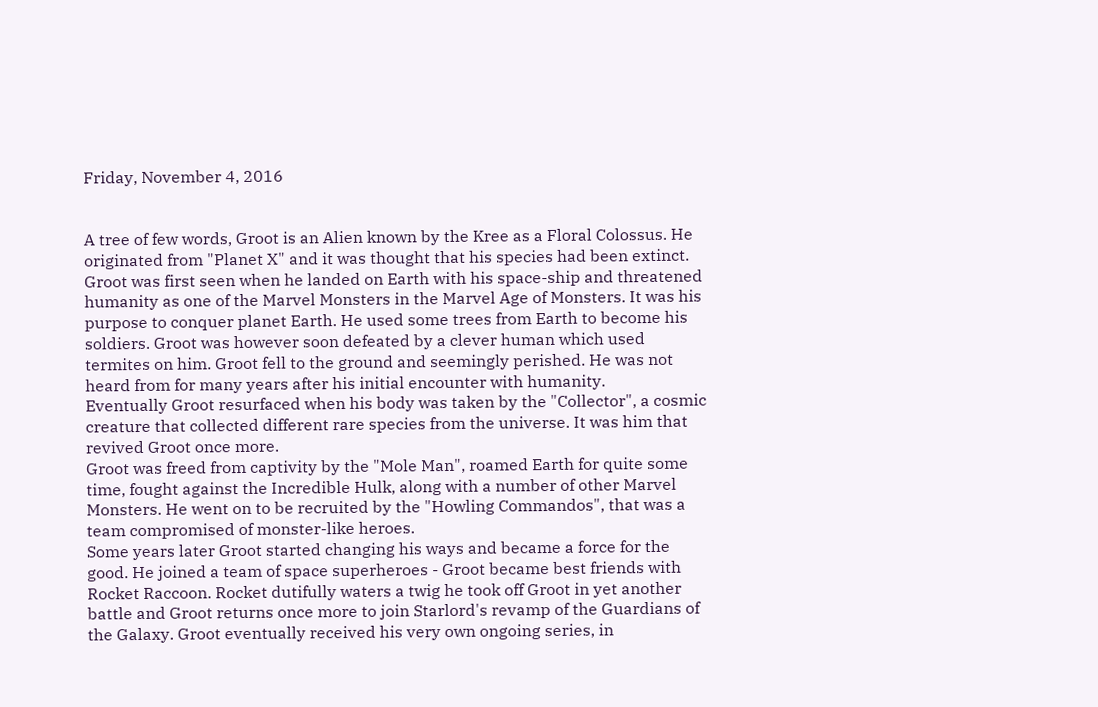Friday, November 4, 2016


A tree of few words, Groot is an Alien known by the Kree as a Floral Colossus. He originated from "Planet X" and it was thought that his species had been extinct. Groot was first seen when he landed on Earth with his space-ship and threatened humanity as one of the Marvel Monsters in the Marvel Age of Monsters. It was his purpose to conquer planet Earth. He used some trees from Earth to become his soldiers. Groot was however soon defeated by a clever human which used termites on him. Groot fell to the ground and seemingly perished. He was not heard from for many years after his initial encounter with humanity.
Eventually Groot resurfaced when his body was taken by the "Collector", a cosmic creature that collected different rare species from the universe. It was him that revived Groot once more.
Groot was freed from captivity by the "Mole Man", roamed Earth for quite some time, fought against the Incredible Hulk, along with a number of other Marvel Monsters. He went on to be recruited by the "Howling Commandos", that was a team compromised of monster-like heroes.
Some years later Groot started changing his ways and became a force for the good. He joined a team of space superheroes - Groot became best friends with Rocket Raccoon. Rocket dutifully waters a twig he took off Groot in yet another battle and Groot returns once more to join Starlord's revamp of the Guardians of the Galaxy. Groot eventually received his very own ongoing series, in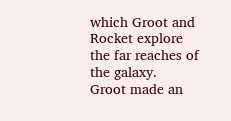which Groot and Rocket explore the far reaches of the galaxy.
Groot made an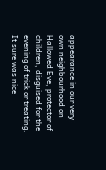appearance in our very own neighbourhood on Hallowed Eve, protector of children, disguised for the evening of trick or treating. It sure was nice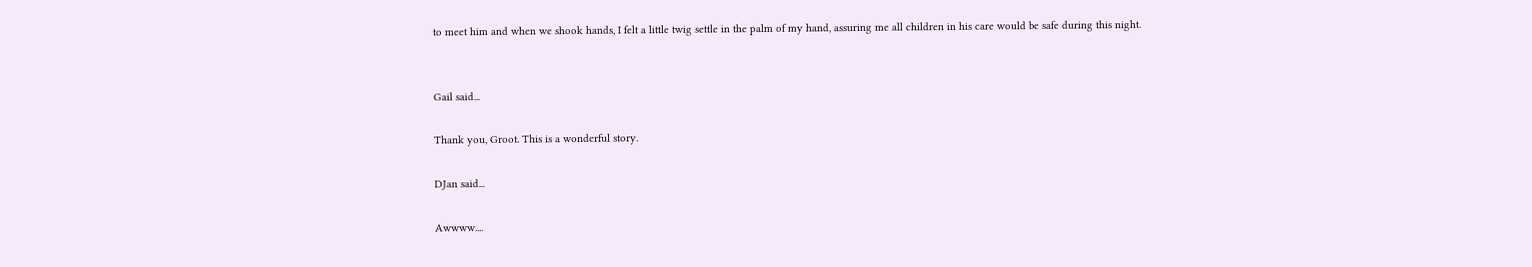to meet him and when we shook hands, I felt a little twig settle in the palm of my hand, assuring me all children in his care would be safe during this night.


Gail said...

Thank you, Groot. This is a wonderful story.

DJan said...

Awwww....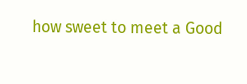how sweet to meet a Good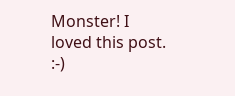Monster! I loved this post. :-)